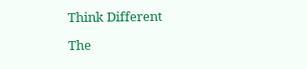Think Different

The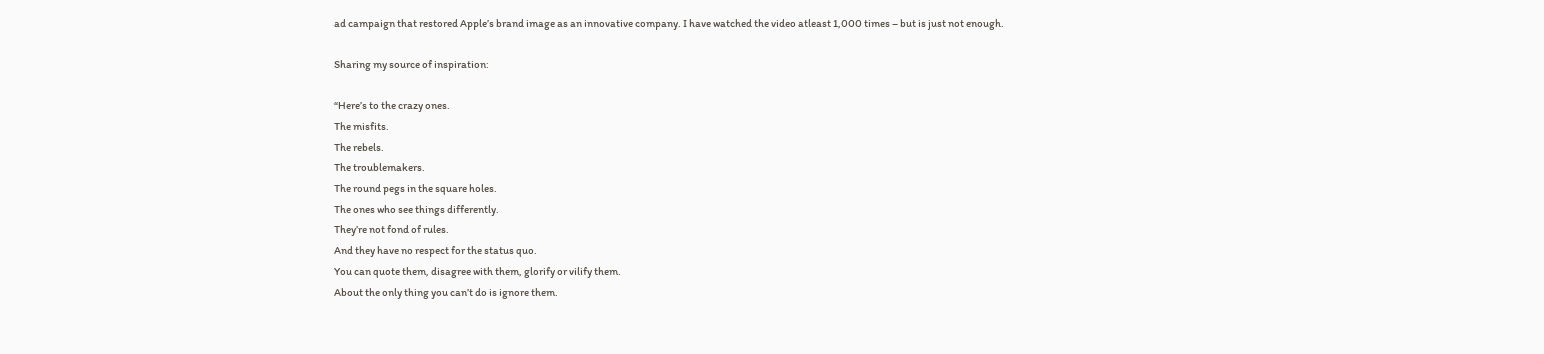ad campaign that restored Apple’s brand image as an innovative company. I have watched the video atleast 1,000 times – but is just not enough.

Sharing my source of inspiration:

“Here’s to the crazy ones.
The misfits.
The rebels.
The troublemakers.
The round pegs in the square holes.
The ones who see things differently.
They’re not fond of rules.
And they have no respect for the status quo.
You can quote them, disagree with them, glorify or vilify them.
About the only thing you can’t do is ignore them.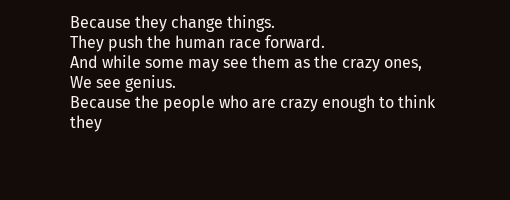Because they change things.
They push the human race forward.
And while some may see them as the crazy ones,
We see genius.
Because the people who are crazy enough to think
they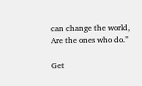can change the world,
Are the ones who do.”

Get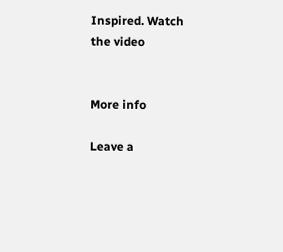Inspired. Watch the video


More info

Leave a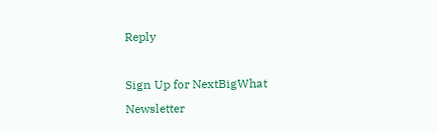Reply

Sign Up for NextBigWhat Newsletter